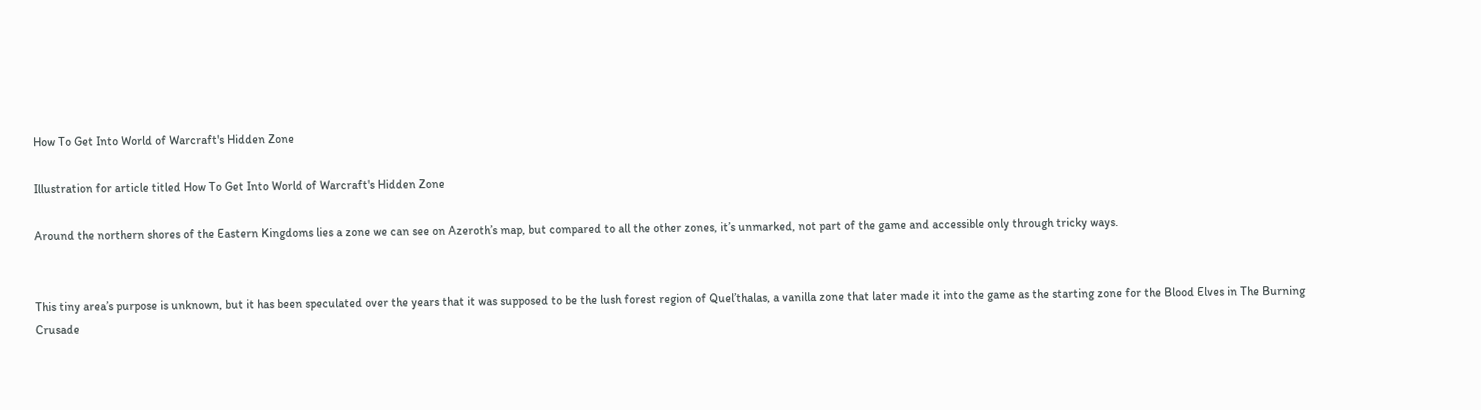How To Get Into World of Warcraft's Hidden Zone

Illustration for article titled How To Get Into World of Warcraft's Hidden Zone

Around the northern shores of the Eastern Kingdoms lies a zone we can see on Azeroth’s map, but compared to all the other zones, it’s unmarked, not part of the game and accessible only through tricky ways.


This tiny area’s purpose is unknown, but it has been speculated over the years that it was supposed to be the lush forest region of Quel’thalas, a vanilla zone that later made it into the game as the starting zone for the Blood Elves in The Burning Crusade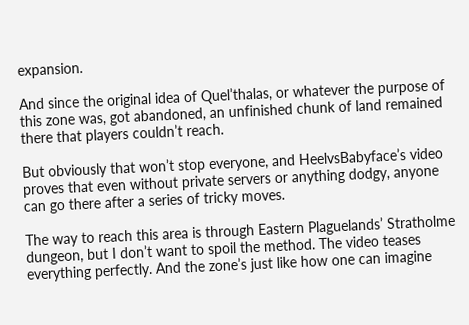expansion.

And since the original idea of Quel’thalas, or whatever the purpose of this zone was, got abandoned, an unfinished chunk of land remained there that players couldn’t reach.

But obviously that won’t stop everyone, and HeelvsBabyface’s video proves that even without private servers or anything dodgy, anyone can go there after a series of tricky moves.

The way to reach this area is through Eastern Plaguelands’ Stratholme dungeon, but I don’t want to spoil the method. The video teases everything perfectly. And the zone’s just like how one can imagine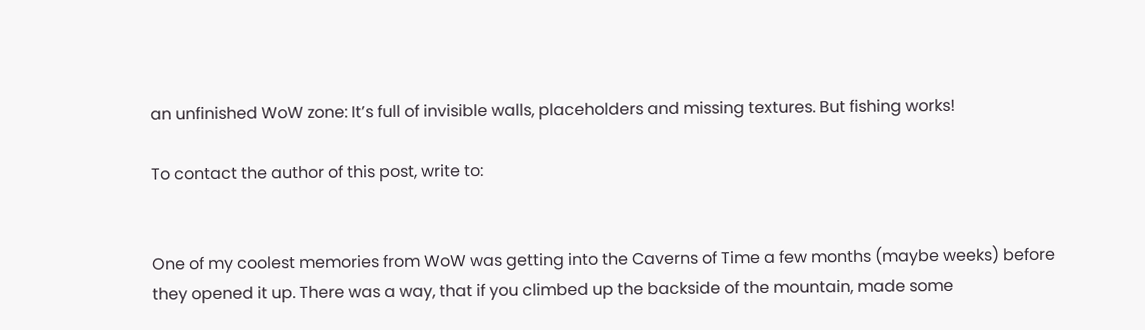an unfinished WoW zone: It’s full of invisible walls, placeholders and missing textures. But fishing works!

To contact the author of this post, write to:


One of my coolest memories from WoW was getting into the Caverns of Time a few months (maybe weeks) before they opened it up. There was a way, that if you climbed up the backside of the mountain, made some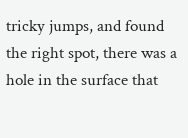tricky jumps, and found the right spot, there was a hole in the surface that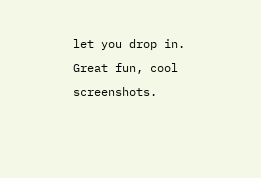let you drop in. Great fun, cool screenshots.